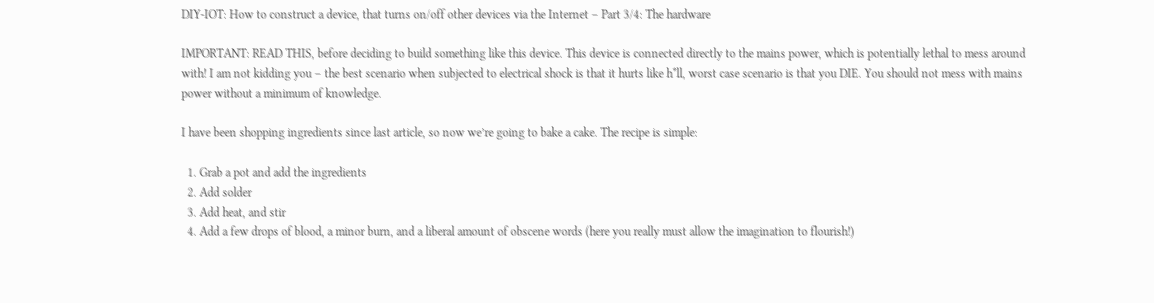DIY-IOT: How to construct a device, that turns on/off other devices via the Internet – Part 3/4: The hardware

IMPORTANT: READ THIS, before deciding to build something like this device. This device is connected directly to the mains power, which is potentially lethal to mess around with! I am not kidding you – the best scenario when subjected to electrical shock is that it hurts like h*ll, worst case scenario is that you DIE. You should not mess with mains power without a minimum of knowledge.

I have been shopping ingredients since last article, so now we’re going to bake a cake. The recipe is simple:

  1. Grab a pot and add the ingredients
  2. Add solder
  3. Add heat, and stir
  4. Add a few drops of blood, a minor burn, and a liberal amount of obscene words (here you really must allow the imagination to flourish!)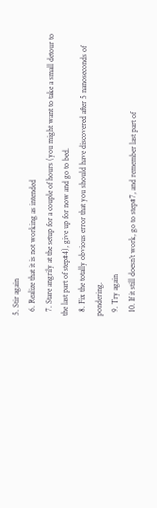5. Stir again
  6. Realize that it is not working as intended
  7. Stare angrily at the setup for a couple of hours (you might want to take a small detour to the last part of step#4), give up for now and go to bed.
  8. Fix the totally obvious error that you should have discovered after 5 nanoseconds of pondering.
  9. Try again
  10. If it still doesn’t work, go to step#7, and remember last part of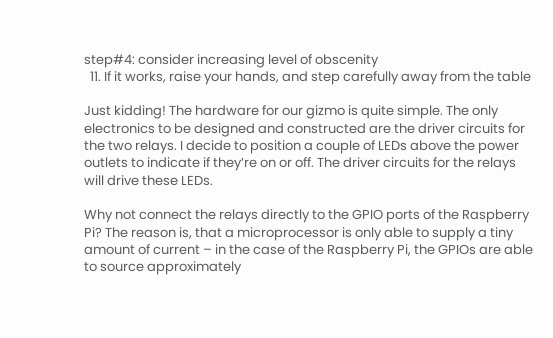step#4: consider increasing level of obscenity
  11. If it works, raise your hands, and step carefully away from the table

Just kidding! The hardware for our gizmo is quite simple. The only electronics to be designed and constructed are the driver circuits for the two relays. I decide to position a couple of LEDs above the power outlets to indicate if they’re on or off. The driver circuits for the relays will drive these LEDs.

Why not connect the relays directly to the GPIO ports of the Raspberry Pi? The reason is, that a microprocessor is only able to supply a tiny amount of current – in the case of the Raspberry Pi, the GPIOs are able to source approximately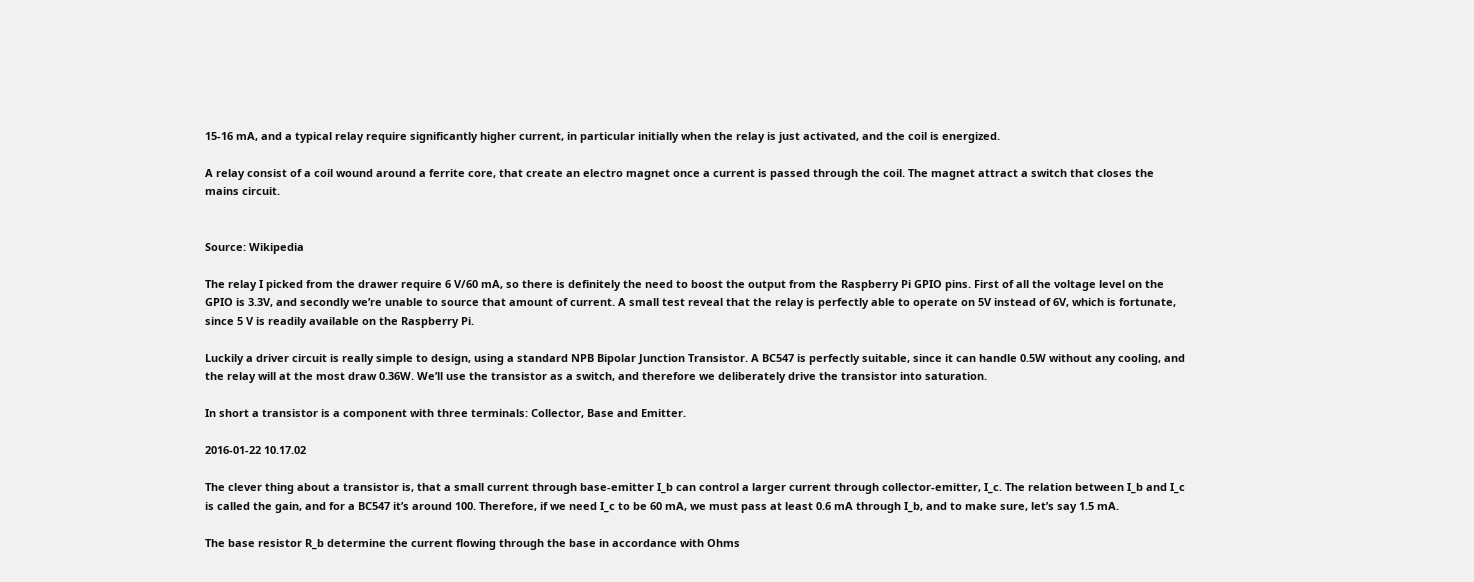15-16 mA, and a typical relay require significantly higher current, in particular initially when the relay is just activated, and the coil is energized.

A relay consist of a coil wound around a ferrite core, that create an electro magnet once a current is passed through the coil. The magnet attract a switch that closes the mains circuit.


Source: Wikipedia

The relay I picked from the drawer require 6 V/60 mA, so there is definitely the need to boost the output from the Raspberry Pi GPIO pins. First of all the voltage level on the GPIO is 3.3V, and secondly we’re unable to source that amount of current. A small test reveal that the relay is perfectly able to operate on 5V instead of 6V, which is fortunate, since 5 V is readily available on the Raspberry Pi.

Luckily a driver circuit is really simple to design, using a standard NPB Bipolar Junction Transistor. A BC547 is perfectly suitable, since it can handle 0.5W without any cooling, and the relay will at the most draw 0.36W. We’ll use the transistor as a switch, and therefore we deliberately drive the transistor into saturation.

In short a transistor is a component with three terminals: Collector, Base and Emitter.

2016-01-22 10.17.02

The clever thing about a transistor is, that a small current through base-emitter I_b can control a larger current through collector-emitter, I_c. The relation between I_b and I_c is called the gain, and for a BC547 it’s around 100. Therefore, if we need I_c to be 60 mA, we must pass at least 0.6 mA through I_b, and to make sure, let’s say 1.5 mA.

The base resistor R_b determine the current flowing through the base in accordance with Ohms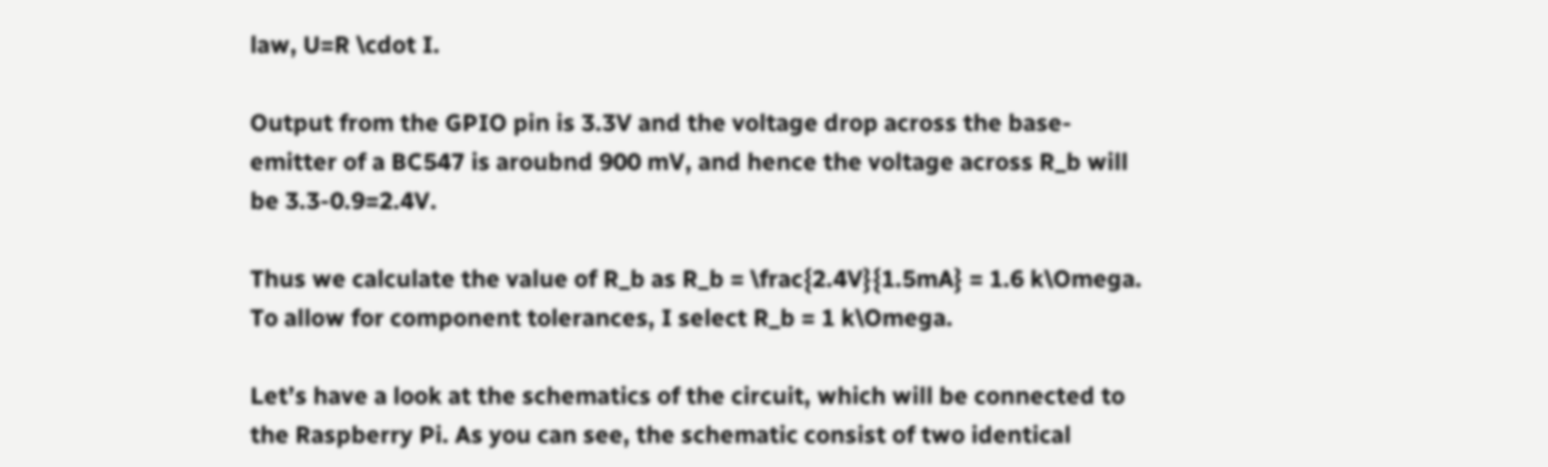law, U=R \cdot I.

Output from the GPIO pin is 3.3V and the voltage drop across the base-emitter of a BC547 is aroubnd 900 mV, and hence the voltage across R_b will be 3.3-0.9=2.4V.

Thus we calculate the value of R_b as R_b = \frac{2.4V}{1.5mA} = 1.6 k\Omega. To allow for component tolerances, I select R_b = 1 k\Omega.

Let’s have a look at the schematics of the circuit, which will be connected to the Raspberry Pi. As you can see, the schematic consist of two identical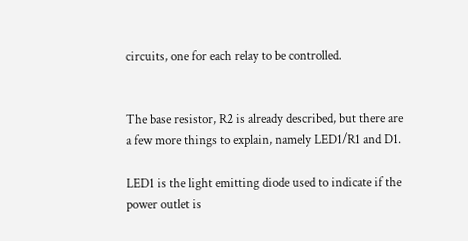circuits, one for each relay to be controlled.


The base resistor, R2 is already described, but there are a few more things to explain, namely LED1/R1 and D1.

LED1 is the light emitting diode used to indicate if the power outlet is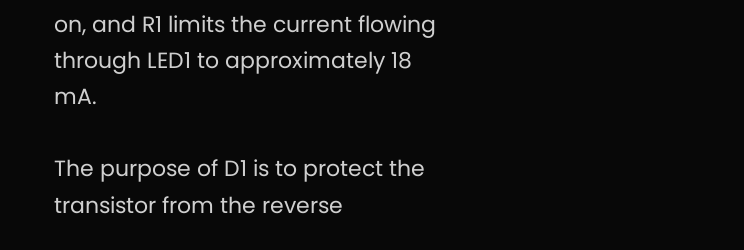on, and R1 limits the current flowing through LED1 to approximately 18 mA.

The purpose of D1 is to protect the transistor from the reverse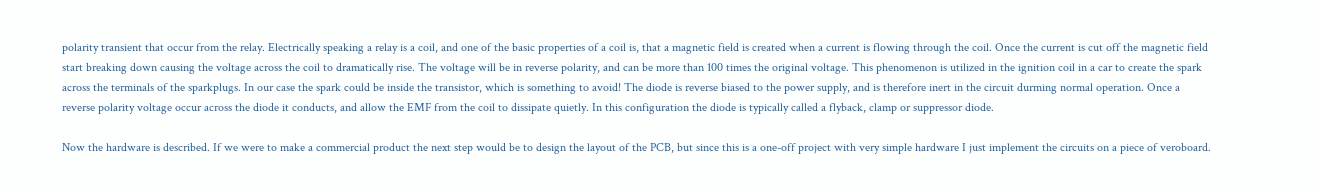polarity transient that occur from the relay. Electrically speaking a relay is a coil, and one of the basic properties of a coil is, that a magnetic field is created when a current is flowing through the coil. Once the current is cut off the magnetic field start breaking down causing the voltage across the coil to dramatically rise. The voltage will be in reverse polarity, and can be more than 100 times the original voltage. This phenomenon is utilized in the ignition coil in a car to create the spark across the terminals of the sparkplugs. In our case the spark could be inside the transistor, which is something to avoid! The diode is reverse biased to the power supply, and is therefore inert in the circuit durming normal operation. Once a reverse polarity voltage occur across the diode it conducts, and allow the EMF from the coil to dissipate quietly. In this configuration the diode is typically called a flyback, clamp or suppressor diode.

Now the hardware is described. If we were to make a commercial product the next step would be to design the layout of the PCB, but since this is a one-off project with very simple hardware I just implement the circuits on a piece of veroboard.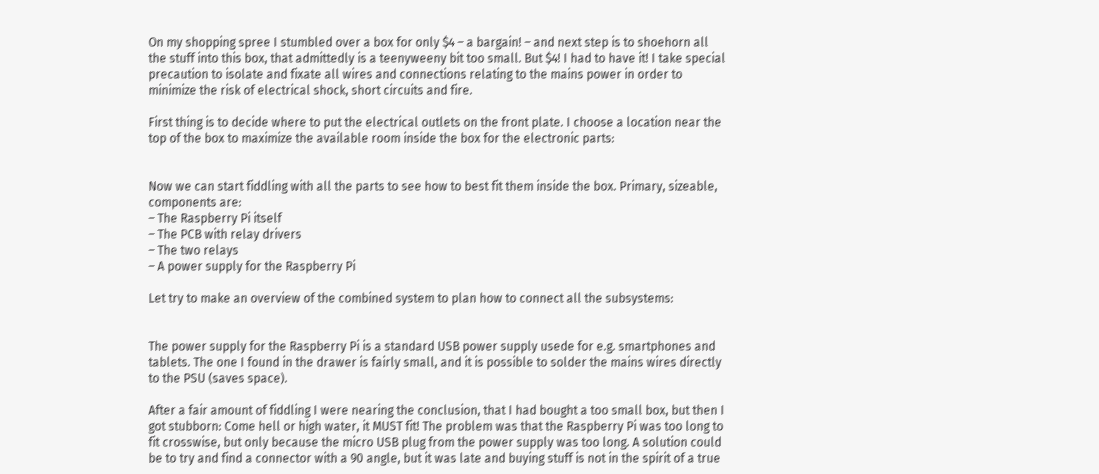On my shopping spree I stumbled over a box for only $4 – a bargain! – and next step is to shoehorn all the stuff into this box, that admittedly is a teenyweeny bit too small. But $4! I had to have it! I take special precaution to isolate and fixate all wires and connections relating to the mains power in order to minimize the risk of electrical shock, short circuits and fire.

First thing is to decide where to put the electrical outlets on the front plate. I choose a location near the top of the box to maximize the available room inside the box for the electronic parts:


Now we can start fiddling with all the parts to see how to best fit them inside the box. Primary, sizeable, components are:
– The Raspberry Pi itself
– The PCB with relay drivers
– The two relays
– A power supply for the Raspberry Pi

Let try to make an overview of the combined system to plan how to connect all the subsystems:


The power supply for the Raspberry Pi is a standard USB power supply usede for e.g. smartphones and tablets. The one I found in the drawer is fairly small, and it is possible to solder the mains wires directly to the PSU (saves space).

After a fair amount of fiddling I were nearing the conclusion, that I had bought a too small box, but then I got stubborn: Come hell or high water, it MUST fit! The problem was that the Raspberry Pi was too long to fit crosswise, but only because the micro USB plug from the power supply was too long. A solution could be to try and find a connector with a 90 angle, but it was late and buying stuff is not in the spirit of a true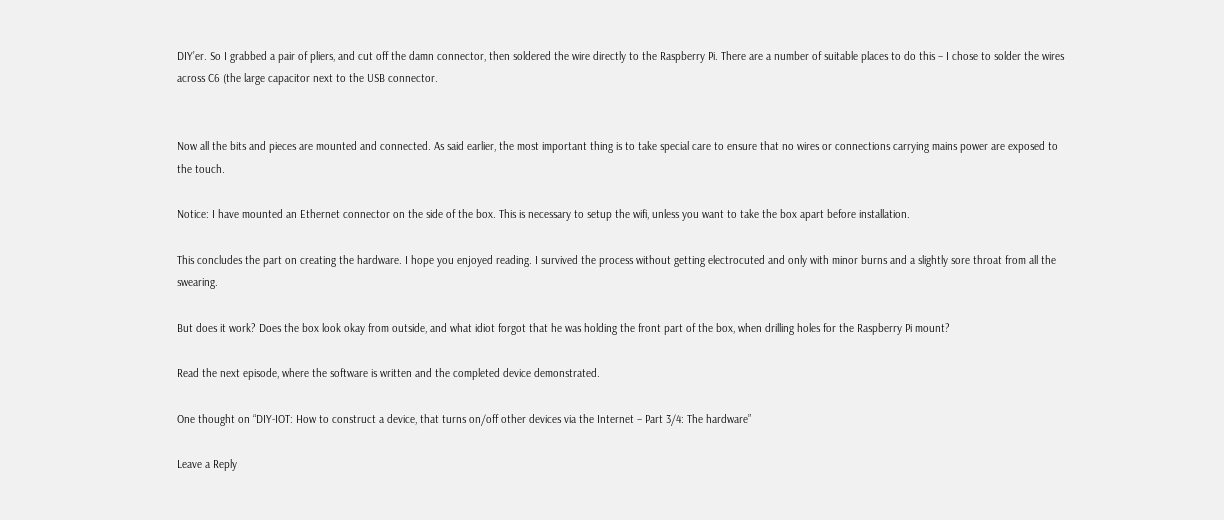DIY’er. So I grabbed a pair of pliers, and cut off the damn connector, then soldered the wire directly to the Raspberry Pi. There are a number of suitable places to do this – I chose to solder the wires across C6 (the large capacitor next to the USB connector.


Now all the bits and pieces are mounted and connected. As said earlier, the most important thing is to take special care to ensure that no wires or connections carrying mains power are exposed to the touch.

Notice: I have mounted an Ethernet connector on the side of the box. This is necessary to setup the wifi, unless you want to take the box apart before installation.

This concludes the part on creating the hardware. I hope you enjoyed reading. I survived the process without getting electrocuted and only with minor burns and a slightly sore throat from all the swearing.

But does it work? Does the box look okay from outside, and what idiot forgot that he was holding the front part of the box, when drilling holes for the Raspberry Pi mount?

Read the next episode, where the software is written and the completed device demonstrated.

One thought on “DIY-IOT: How to construct a device, that turns on/off other devices via the Internet – Part 3/4: The hardware”

Leave a Reply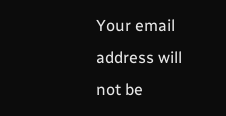Your email address will not be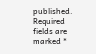published. Required fields are marked *